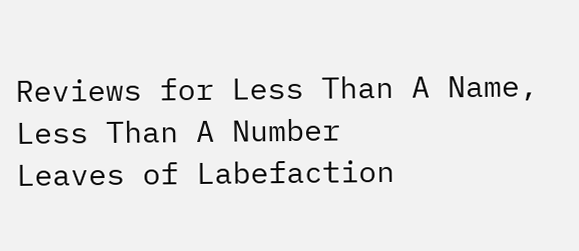Reviews for Less Than A Name, Less Than A Number
Leaves of Labefaction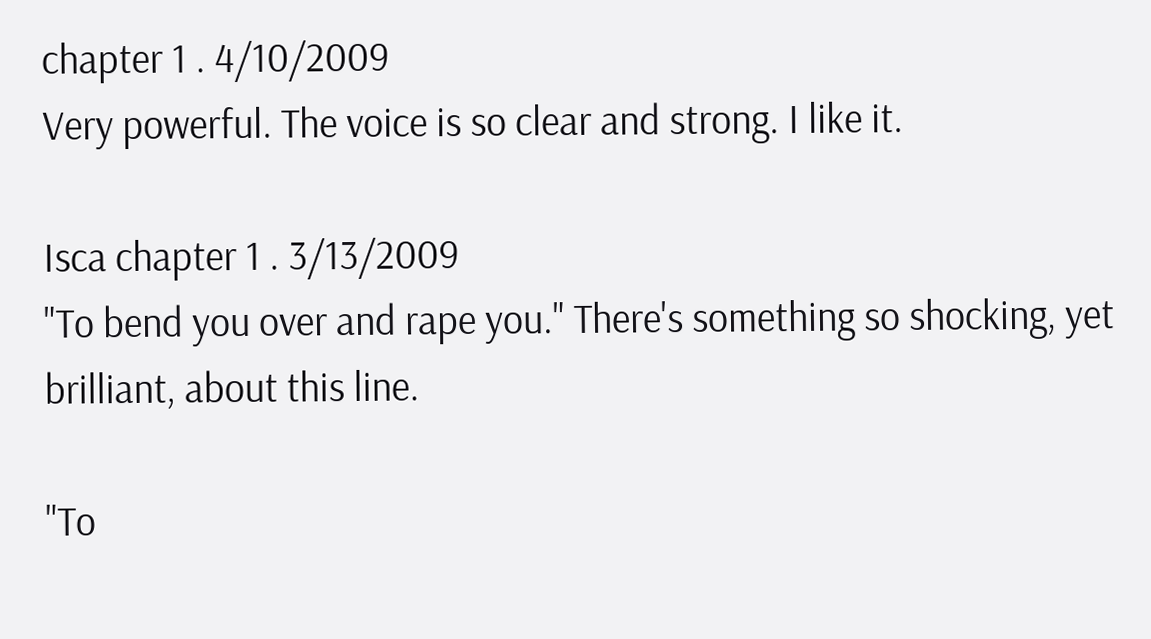chapter 1 . 4/10/2009
Very powerful. The voice is so clear and strong. I like it.

Isca chapter 1 . 3/13/2009
"To bend you over and rape you." There's something so shocking, yet brilliant, about this line.

"To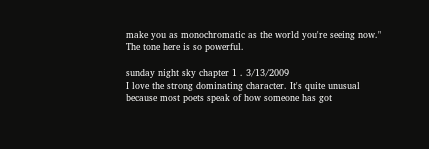make you as monochromatic as the world you're seeing now." The tone here is so powerful.

sunday night sky chapter 1 . 3/13/2009
I love the strong dominating character. It's quite unusual because most poets speak of how someone has got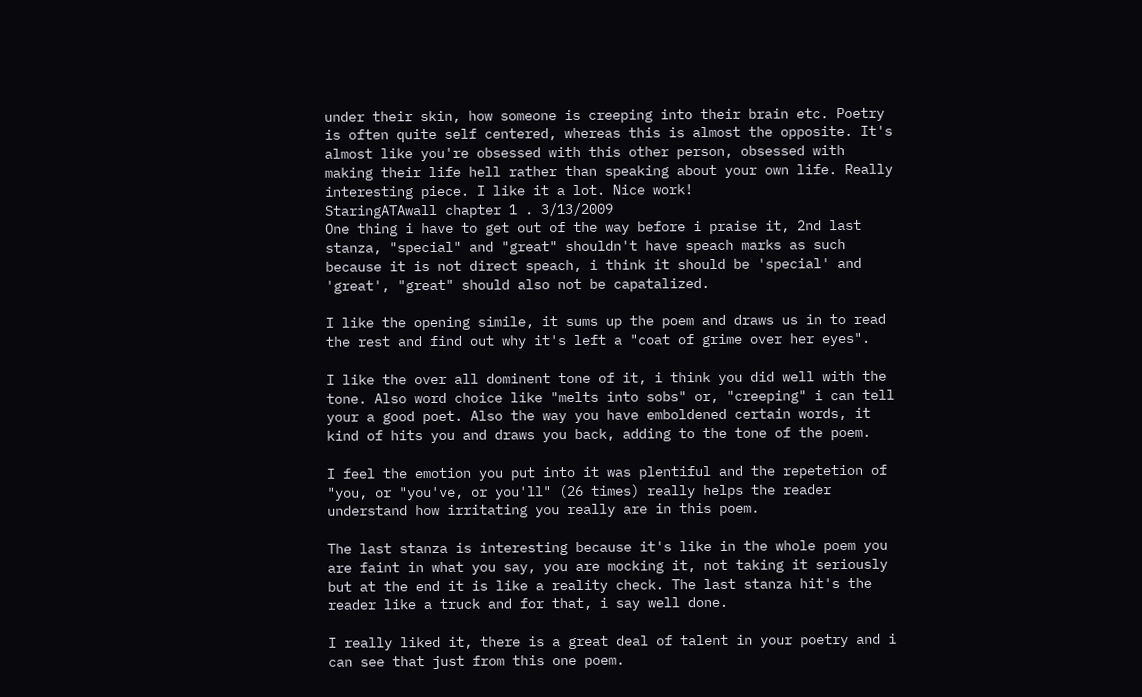under their skin, how someone is creeping into their brain etc. Poetry is often quite self centered, whereas this is almost the opposite. It's almost like you're obsessed with this other person, obsessed with making their life hell rather than speaking about your own life. Really interesting piece. I like it a lot. Nice work!
StaringATAwall chapter 1 . 3/13/2009
One thing i have to get out of the way before i praise it, 2nd last stanza, "special" and "great" shouldn't have speach marks as such because it is not direct speach, i think it should be 'special' and 'great', "great" should also not be capatalized.

I like the opening simile, it sums up the poem and draws us in to read the rest and find out why it's left a "coat of grime over her eyes".

I like the over all dominent tone of it, i think you did well with the tone. Also word choice like "melts into sobs" or, "creeping" i can tell your a good poet. Also the way you have emboldened certain words, it kind of hits you and draws you back, adding to the tone of the poem.

I feel the emotion you put into it was plentiful and the repetetion of "you, or "you've, or you'll" (26 times) really helps the reader understand how irritating you really are in this poem.

The last stanza is interesting because it's like in the whole poem you are faint in what you say, you are mocking it, not taking it seriously but at the end it is like a reality check. The last stanza hit's the reader like a truck and for that, i say well done.

I really liked it, there is a great deal of talent in your poetry and i can see that just from this one poem.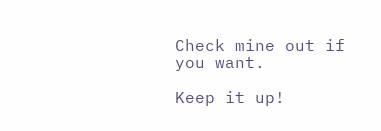Check mine out if you want.

Keep it up!